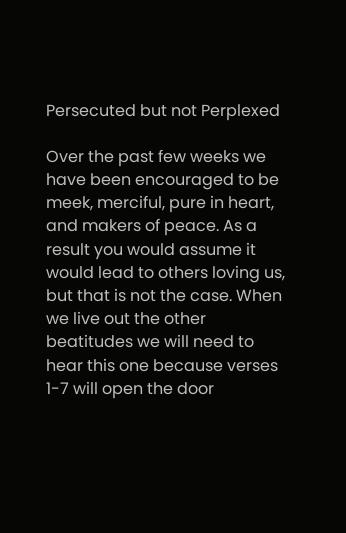Persecuted but not Perplexed

Over the past few weeks we have been encouraged to be meek, merciful, pure in heart, and makers of peace. As a result you would assume it would lead to others loving us, but that is not the case. When we live out the other beatitudes we will need to hear this one because verses 1-7 will open the door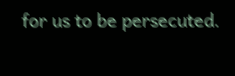for us to be persecuted.